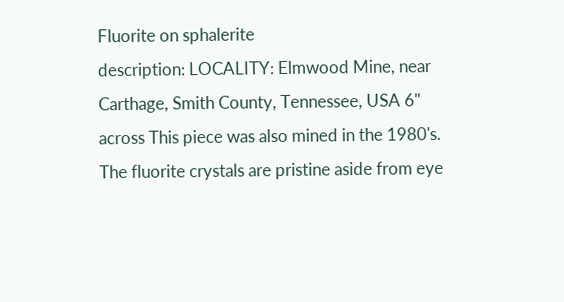Fluorite on sphalerite
description: LOCALITY: Elmwood Mine, near Carthage, Smith County, Tennessee, USA 6" across This piece was also mined in the 1980's. The fluorite crystals are pristine aside from eye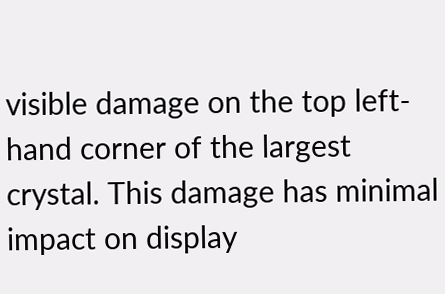visible damage on the top left-hand corner of the largest crystal. This damage has minimal impact on display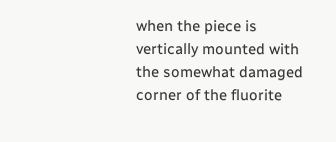when the piece is vertically mounted with the somewhat damaged corner of the fluorite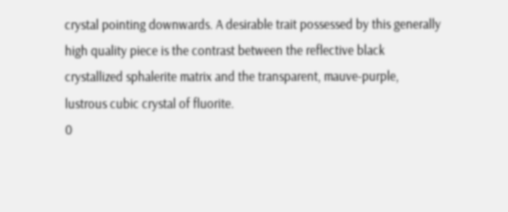crystal pointing downwards. A desirable trait possessed by this generally high quality piece is the contrast between the reflective black crystallized sphalerite matrix and the transparent, mauve-purple, lustrous cubic crystal of fluorite.
0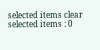selected items clear
selected items : 0